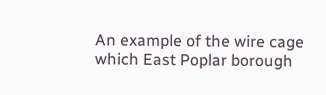An example of the wire cage which East Poplar borough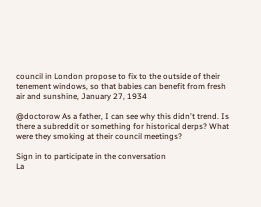council in London propose to fix to the outside of their tenement windows, so that babies can benefit from fresh air and sunshine, January 27, 1934

@doctorow As a father, I can see why this didn't trend. Is there a subreddit or something for historical derps? What were they smoking at their council meetings?

Sign in to participate in the conversation
La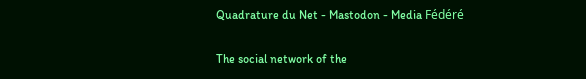Quadrature du Net - Mastodon - Media Fédéré

The social network of the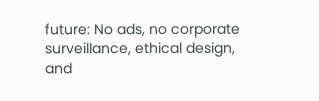future: No ads, no corporate surveillance, ethical design, and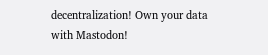decentralization! Own your data with Mastodon!